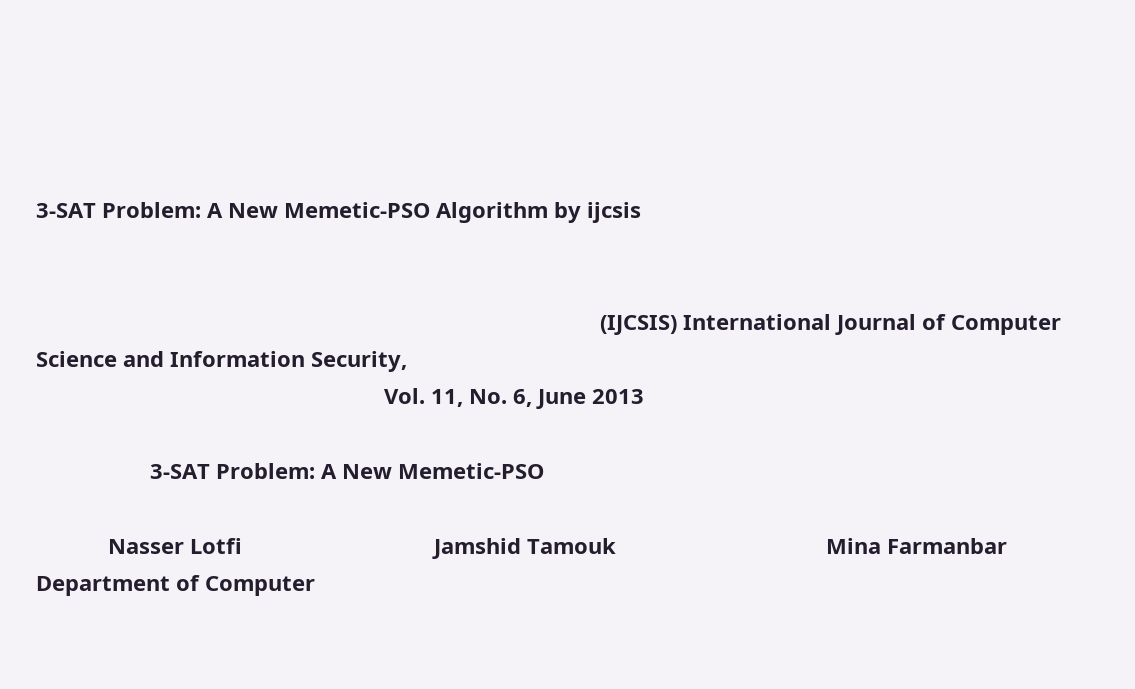3-SAT Problem: A New Memetic-PSO Algorithm by ijcsis


                                                                                              (IJCSIS) International Journal of Computer Science and Information Security,
                                                          Vol. 11, No. 6, June 2013

                   3-SAT Problem: A New Memetic-PSO

            Nasser Lotfi                                Jamshid Tamouk                                   Mina Farmanbar
Department of Computer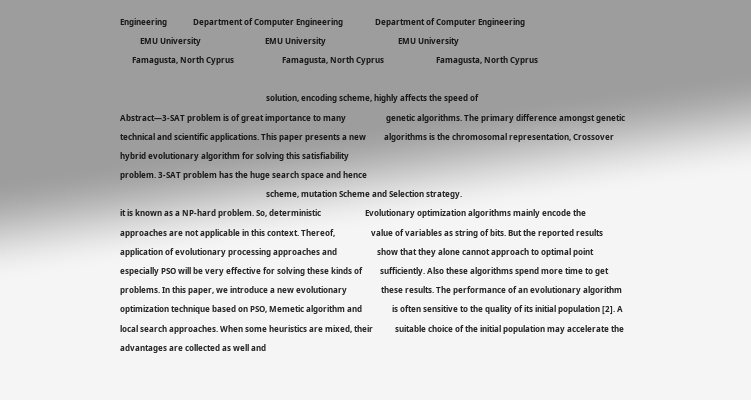Engineering             Department of Computer Engineering                Department of Computer Engineering
          EMU University                                EMU University                                    EMU University
      Famagusta, North Cyprus                        Famagusta, North Cyprus                          Famagusta, North Cyprus

                                                                         solution, encoding scheme, highly affects the speed of
Abstract—3-SAT problem is of great importance to many                    genetic algorithms. The primary difference amongst genetic
technical and scientific applications. This paper presents a new         algorithms is the chromosomal representation, Crossover
hybrid evolutionary algorithm for solving this satisfiability
problem. 3-SAT problem has the huge search space and hence
                                                                         scheme, mutation Scheme and Selection strategy.
it is known as a NP-hard problem. So, deterministic                      Evolutionary optimization algorithms mainly encode the
approaches are not applicable in this context. Thereof,                  value of variables as string of bits. But the reported results
application of evolutionary processing approaches and                    show that they alone cannot approach to optimal point
especially PSO will be very effective for solving these kinds of         sufficiently. Also these algorithms spend more time to get
problems. In this paper, we introduce a new evolutionary                 these results. The performance of an evolutionary algorithm
optimization technique based on PSO, Memetic algorithm and               is often sensitive to the quality of its initial population [2]. A
local search approaches. When some heuristics are mixed, their           suitable choice of the initial population may accelerate the
advantages are collected as well and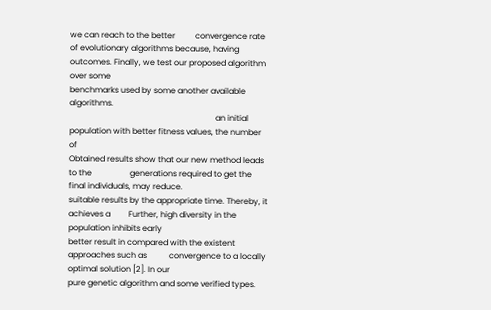we can reach to the better          convergence rate of evolutionary algorithms because, having
outcomes. Finally, we test our proposed algorithm over some
benchmarks used by some another available algorithms.
                                                                         an initial population with better fitness values, the number of
Obtained results show that our new method leads to the                   generations required to get the final individuals, may reduce.
suitable results by the appropriate time. Thereby, it achieves a         Further, high diversity in the population inhibits early
better result in compared with the existent approaches such as           convergence to a locally optimal solution [2]. In our
pure genetic algorithm and some verified types.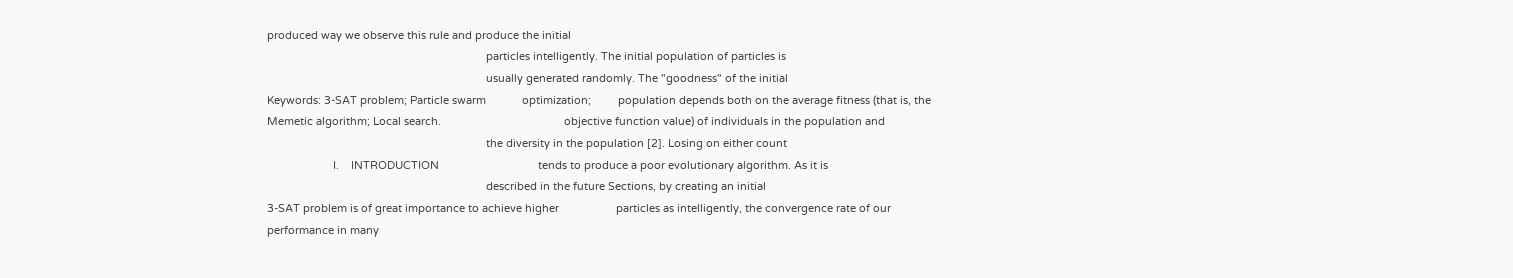produced way we observe this rule and produce the initial
                                                                         particles intelligently. The initial population of particles is
                                                                         usually generated randomly. The "goodness" of the initial
Keywords: 3-SAT problem; Particle swarm            optimization;         population depends both on the average fitness (that is, the
Memetic algorithm; Local search.                                         objective function value) of individuals in the population and
                                                                         the diversity in the population [2]. Losing on either count
                      I.    INTRODUCTION                                 tends to produce a poor evolutionary algorithm. As it is
                                                                         described in the future Sections, by creating an initial
3-SAT problem is of great importance to achieve higher                   particles as intelligently, the convergence rate of our
performance in many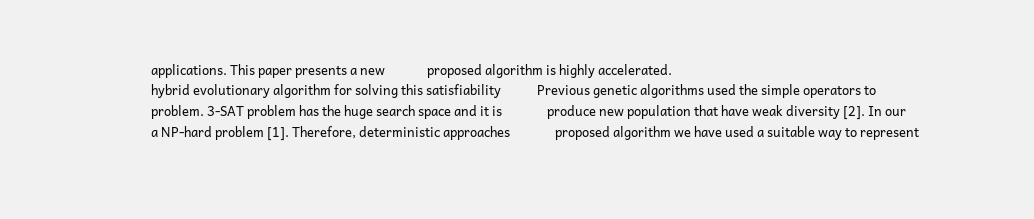applications. This paper presents a new              proposed algorithm is highly accelerated.
hybrid evolutionary algorithm for solving this satisfiability            Previous genetic algorithms used the simple operators to
problem. 3-SAT problem has the huge search space and it is               produce new population that have weak diversity [2]. In our
a NP-hard problem [1]. Therefore, deterministic approaches               proposed algorithm we have used a suitable way to represent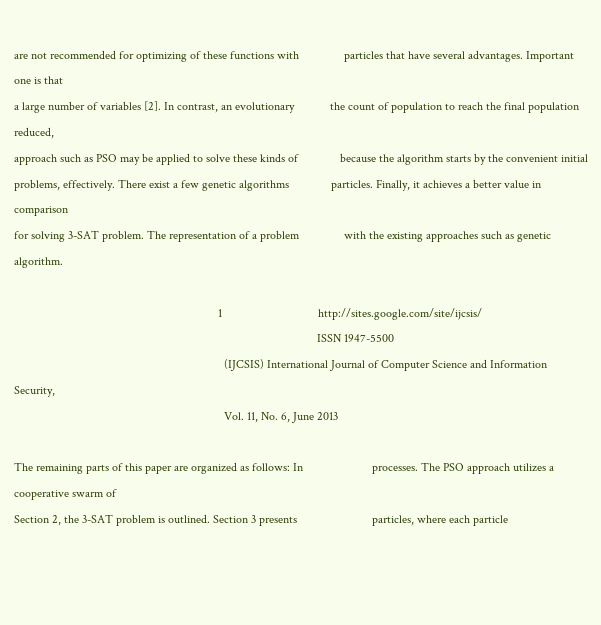are not recommended for optimizing of these functions with               particles that have several advantages. Important one is that
a large number of variables [2]. In contrast, an evolutionary            the count of population to reach the final population reduced,
approach such as PSO may be applied to solve these kinds of              because the algorithm starts by the convenient initial
problems, effectively. There exist a few genetic algorithms              particles. Finally, it achieves a better value in comparison
for solving 3-SAT problem. The representation of a problem               with the existing approaches such as genetic algorithm.

                                                                    1                                http://sites.google.com/site/ijcsis/
                                                                                                     ISSN 1947-5500
                                                                      (IJCSIS) International Journal of Computer Science and Information Security,
                                                                      Vol. 11, No. 6, June 2013

The remaining parts of this paper are organized as follows: In                       processes. The PSO approach utilizes a cooperative swarm of
Section 2, the 3-SAT problem is outlined. Section 3 presents                         particles, where each particle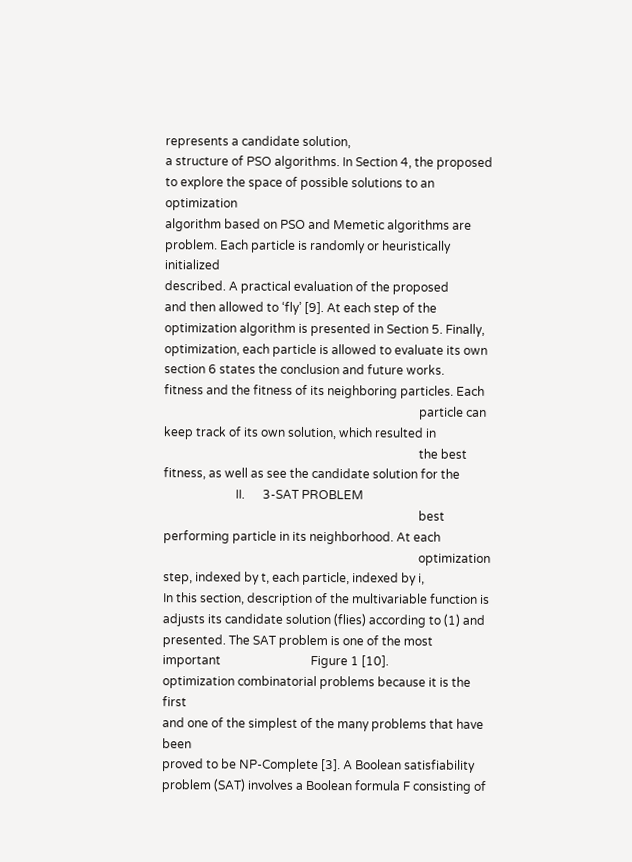represents a candidate solution,
a structure of PSO algorithms. In Section 4, the proposed                            to explore the space of possible solutions to an optimization
algorithm based on PSO and Memetic algorithms are                                    problem. Each particle is randomly or heuristically initialized
described. A practical evaluation of the proposed                                    and then allowed to ‘fly’ [9]. At each step of the
optimization algorithm is presented in Section 5. Finally,                           optimization, each particle is allowed to evaluate its own
section 6 states the conclusion and future works.                                    fitness and the fitness of its neighboring particles. Each
                                                                                     particle can keep track of its own solution, which resulted in
                                                                                     the best fitness, as well as see the candidate solution for the
                        II.      3-SAT PROBLEM
                                                                                     best performing particle in its neighborhood. At each
                                                                                     optimization step, indexed by t, each particle, indexed by i,
In this section, description of the multivariable function is                        adjusts its candidate solution (flies) according to (1) and
presented. The SAT problem is one of the most important                              Figure 1 [10].
optimization combinatorial problems because it is the first
and one of the simplest of the many problems that have been
proved to be NP-Complete [3]. A Boolean satisfiability
problem (SAT) involves a Boolean formula F consisting of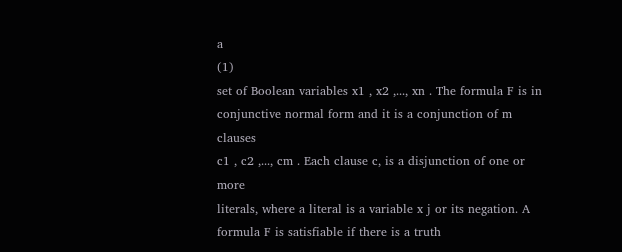a                                                                                                 (1)
set of Boolean variables x1 , x2 ,..., xn . The formula F is in
conjunctive normal form and it is a conjunction of m clauses
c1 , c2 ,..., cm . Each clause c, is a disjunction of one or more
literals, where a literal is a variable x j or its negation. A
formula F is satisfiable if there is a truth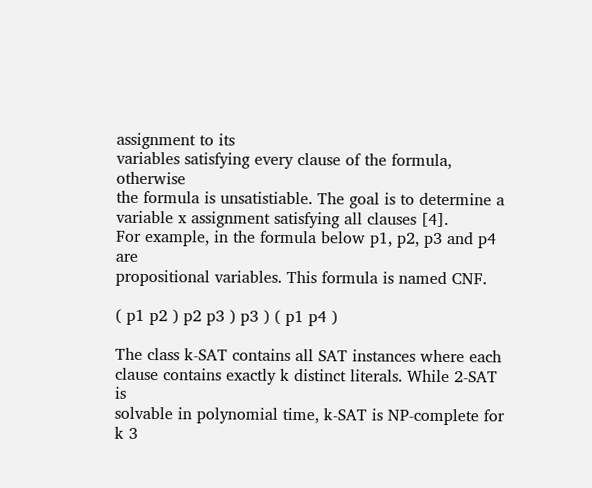assignment to its
variables satisfying every clause of the formula, otherwise
the formula is unsatistiable. The goal is to determine a
variable x assignment satisfying all clauses [4].
For example, in the formula below p1, p2, p3 and p4 are
propositional variables. This formula is named CNF.

( p1 p2 ) p2 p3 ) p3 ) ( p1 p4 )

The class k-SAT contains all SAT instances where each
clause contains exactly k distinct literals. While 2-SAT is
solvable in polynomial time, k-SAT is NP-complete for k 3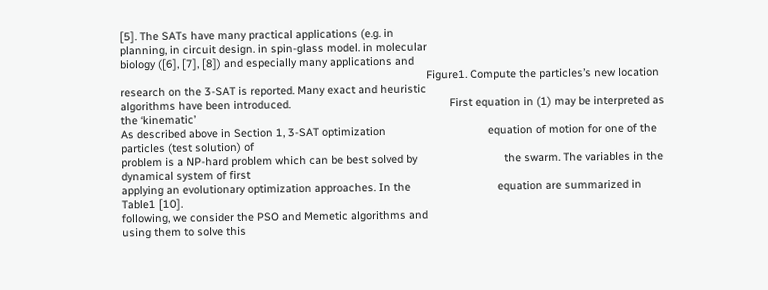[5]. The SATs have many practical applications (e.g. in
planning, in circuit design. in spin-glass model. in molecular
biology ([6], [7], [8]) and especially many applications and
                                                                                                      Figure1. Compute the particles’s new location
research on the 3-SAT is reported. Many exact and heuristic
algorithms have been introduced.                                                     First equation in (1) may be interpreted as the ‘kinematic’
As described above in Section 1, 3-SAT optimization                                  equation of motion for one of the particles (test solution) of
problem is a NP-hard problem which can be best solved by                             the swarm. The variables in the dynamical system of first
applying an evolutionary optimization approaches. In the                             equation are summarized in Table1 [10].
following, we consider the PSO and Memetic algorithms and
using them to solve this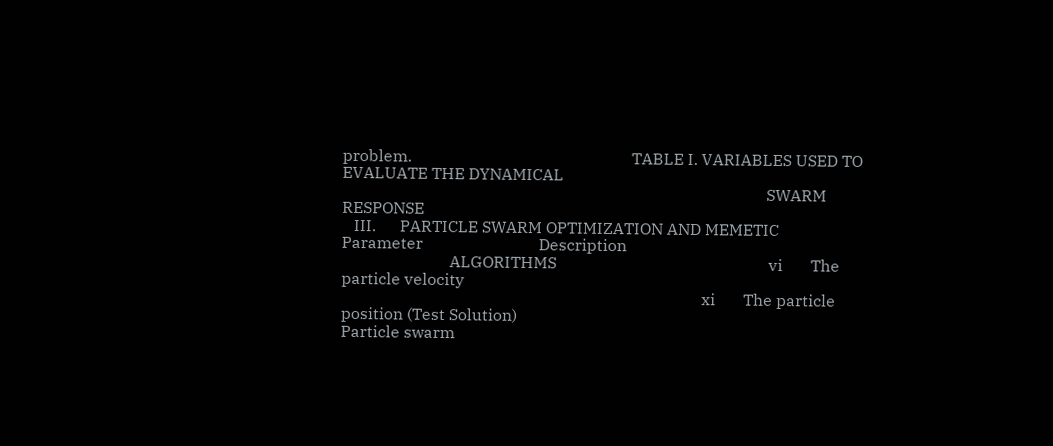problem.                                                       TABLE I. VARIABLES USED TO EVALUATE THE DYNAMICAL
                                                                                                          SWARM RESPONSE
   III.      PARTICLE SWARM OPTIMIZATION AND MEMETIC                                 Parameter                             Description
                           ALGORITHMS                                                     vi       The particle velocity
                                                                                          xi       The particle position (Test Solution)
Particle swarm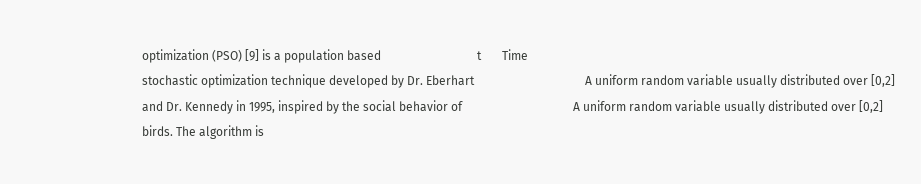optimization (PSO) [9] is a population based                                t       Time
stochastic optimization technique developed by Dr. Eberhart                                     A uniform random variable usually distributed over [0,2]
and Dr. Kennedy in 1995, inspired by the social behavior of                                     A uniform random variable usually distributed over [0,2]
birds. The algorithm is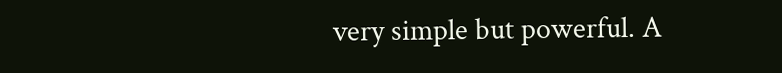very simple but powerful. A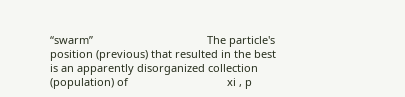“swarm”                                      The particle's position (previous) that resulted in the best
is an apparently disorganized collection (population) of                                 xi , p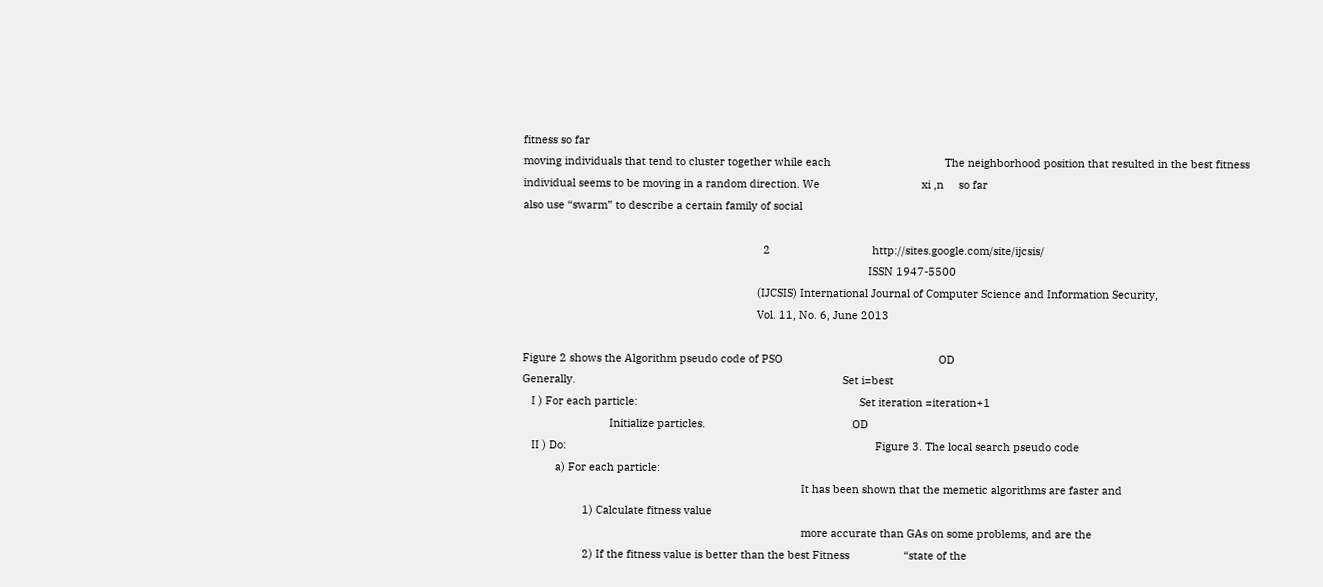fitness so far
moving individuals that tend to cluster together while each                                      The neighborhood position that resulted in the best fitness
individual seems to be moving in a random direction. We                                  xi ,n     so far
also use “swarm” to describe a certain family of social

                                                                                2                                  http://sites.google.com/site/ijcsis/
                                                                                                                   ISSN 1947-5500
                                                                              (IJCSIS) International Journal of Computer Science and Information Security,
                                                                              Vol. 11, No. 6, June 2013

Figure 2 shows the Algorithm pseudo code of PSO                                                    OD
Generally.                                                                                         Set i=best
   I ) For each particle:                                                                          Set iteration =iteration+1
                             Initialize particles.                                                 OD
   II ) Do:                                                                                                       Figure 3. The local search pseudo code
           a) For each particle:
                                                                                             It has been shown that the memetic algorithms are faster and
                    1) Calculate fitness value
                                                                                             more accurate than GAs on some problems, and are the
                    2) If the fitness value is better than the best Fitness                  “state of the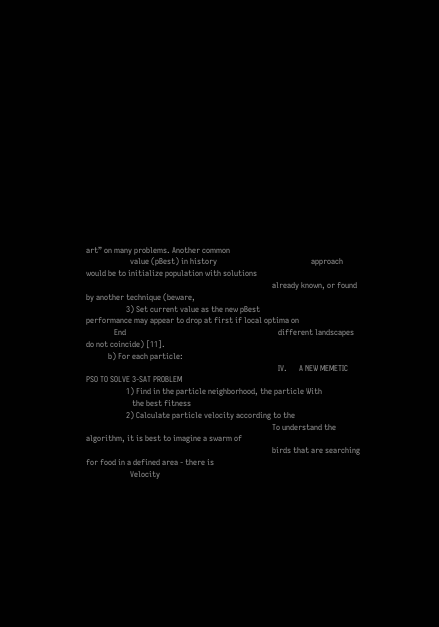art” on many problems. Another common
                      value (pBest) in history                                               approach would be to initialize population with solutions
                                                                                             already known, or found by another technique (beware,
                    3) Set current value as the new pBest                                    performance may appear to drop at first if local optima on
              End                                                                            different landscapes do not coincide) [11].
           b) For each particle:
                                                                                                IV.      A NEW MEMETIC PSO TO SOLVE 3-SAT PROBLEM
                    1) Find in the particle neighborhood, the particle With
                       the best fitness
                    2) Calculate particle velocity according to the
                                                                                             To understand the algorithm, it is best to imagine a swarm of
                                                                                             birds that are searching for food in a defined area - there is
                      Velocity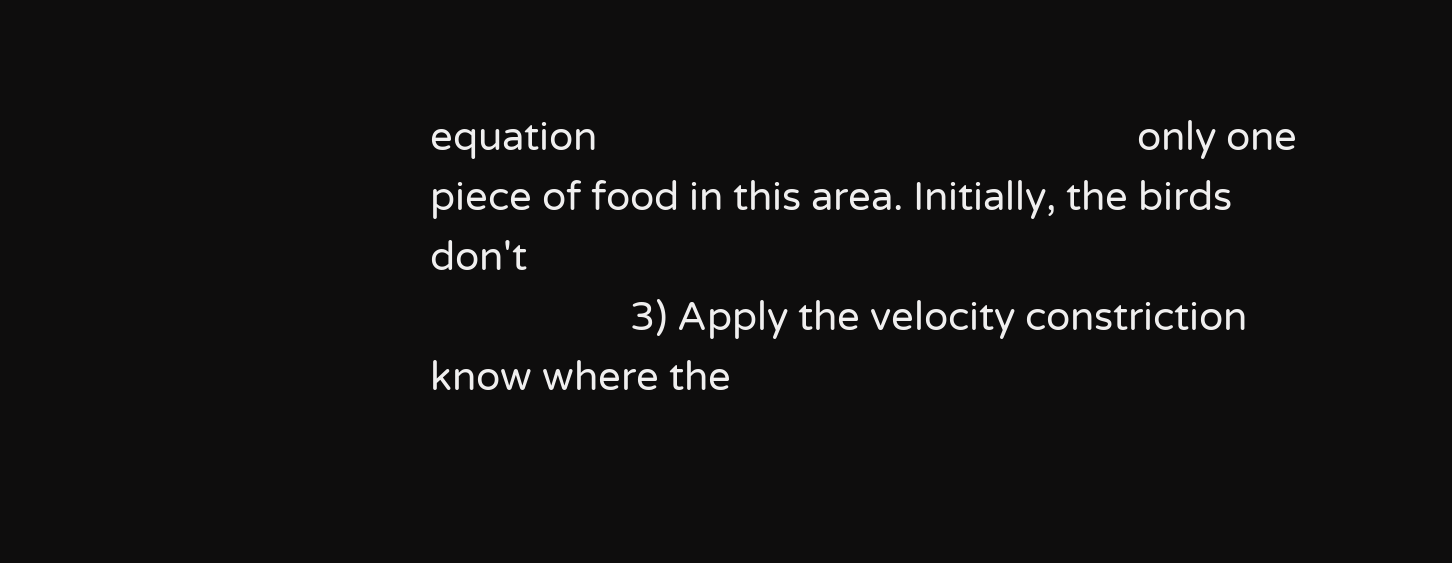equation                                                      only one piece of food in this area. Initially, the birds don't
                    3) Apply the velocity constriction                                       know where the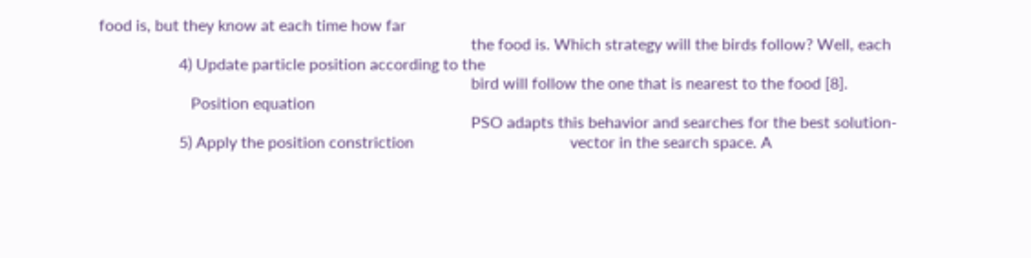food is, but they know at each time how far
                                                                                             the food is. Which strategy will the birds follow? Well, each
                    4) Update particle position according to the
                                                                                             bird will follow the one that is nearest to the food [8].
                       Position equation
                                                                                             PSO adapts this behavior and searches for the best solution-
                    5) Apply the position constriction                                       vector in the search space. A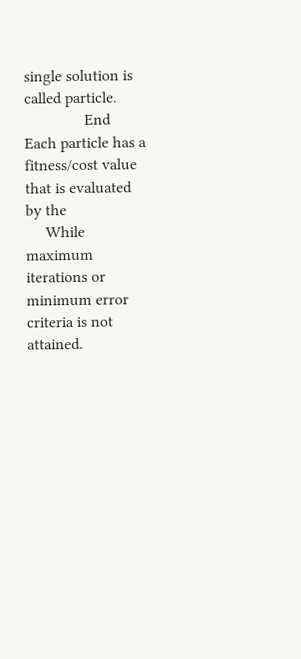single solution is called particle.
               End                                                                           Each particle has a fitness/cost value that is evaluated by the
     While maximum iterations or minimum error criteria is not attained.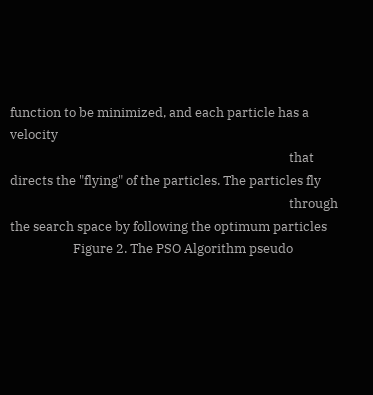function to be minimized, and each particle has a velocity
                                                                                             that directs the "flying" of the particles. The particles fly
                                                                                             through the search space by following the optimum particles
                     Figure 2. The PSO Algorithm pseudo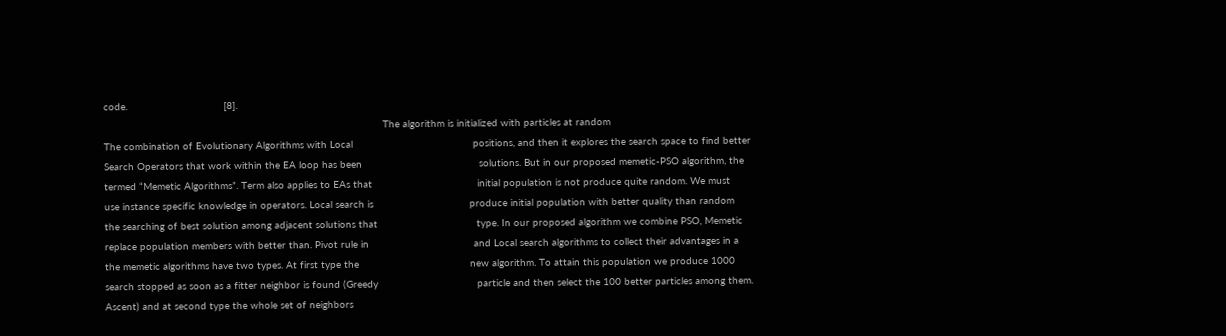code.                                [8].
                                                                                             The algorithm is initialized with particles at random
The combination of Evolutionary Algorithms with Local                                        positions, and then it explores the search space to find better
Search Operators that work within the EA loop has been                                       solutions. But in our proposed memetic-PSO algorithm, the
termed “Memetic Algorithms”. Term also applies to EAs that                                   initial population is not produce quite random. We must
use instance specific knowledge in operators. Local search is                                produce initial population with better quality than random
the searching of best solution among adjacent solutions that                                 type. In our proposed algorithm we combine PSO, Memetic
replace population members with better than. Pivot rule in                                   and Local search algorithms to collect their advantages in a
the memetic algorithms have two types. At first type the                                     new algorithm. To attain this population we produce 1000
search stopped as soon as a fitter neighbor is found (Greedy                                 particle and then select the 100 better particles among them.
Ascent) and at second type the whole set of neighbors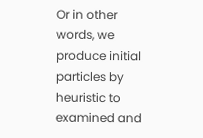Or in other words, we produce initial particles by heuristic to
examined and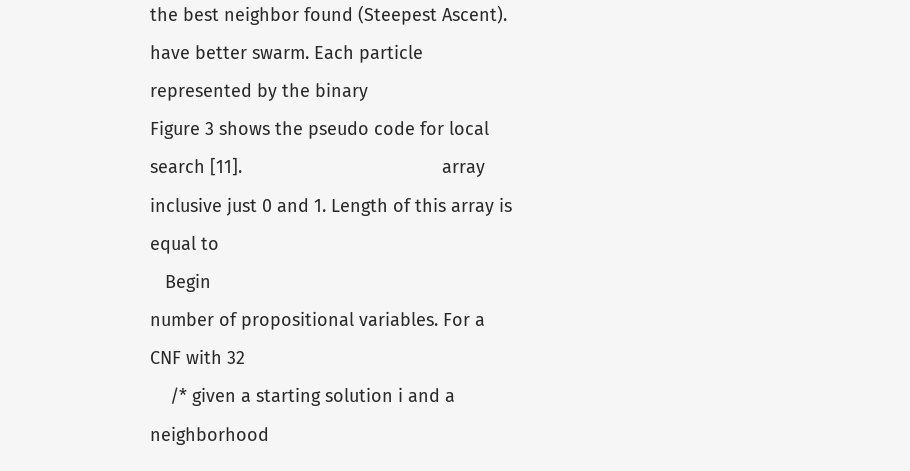the best neighbor found (Steepest Ascent).                                      have better swarm. Each particle represented by the binary
Figure 3 shows the pseudo code for local search [11].                                        array inclusive just 0 and 1. Length of this array is equal to
   Begin                                                                                     number of propositional variables. For a CNF with 32
    /* given a starting solution i and a neighborhood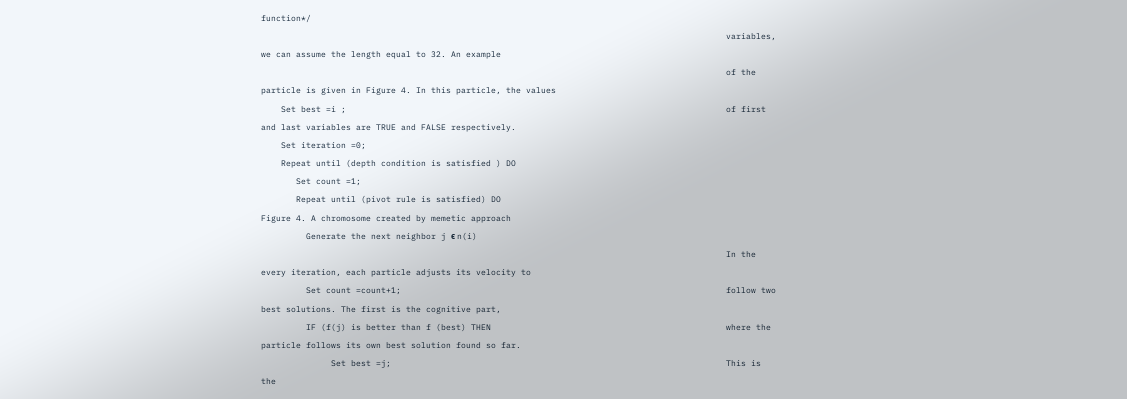function*/
                                                                                             variables, we can assume the length equal to 32. An example
                                                                                             of the particle is given in Figure 4. In this particle, the values
    Set best =i ;                                                                            of first and last variables are TRUE and FALSE respectively.
    Set iteration =0;
    Repeat until (depth condition is satisfied ) DO
       Set count =1;
       Repeat until (pivot rule is satisfied) DO                                                          Figure 4. A chromosome created by memetic approach
         Generate the next neighbor j є n(i)
                                                                                             In the every iteration, each particle adjusts its velocity to
         Set count =count+1;                                                                 follow two best solutions. The first is the cognitive part,
         IF (f(j) is better than f (best) THEN                                               where the particle follows its own best solution found so far.
              Set best =j;                                                                   This is the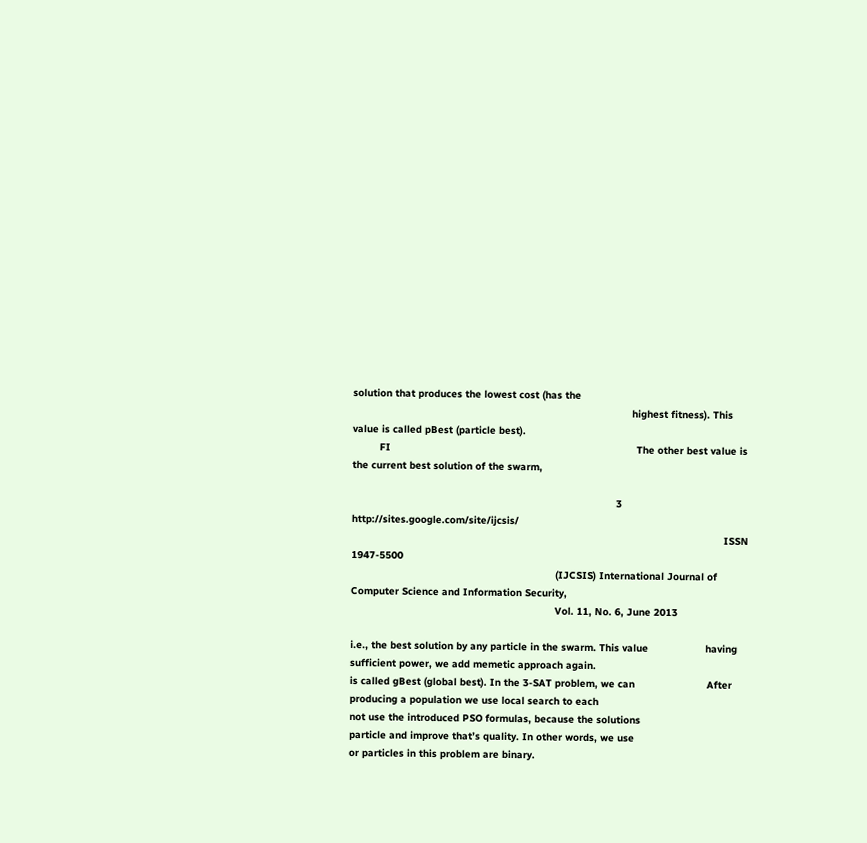solution that produces the lowest cost (has the
                                                                                             highest fitness). This value is called pBest (particle best).
         FI                                                                                  The other best value is the current best solution of the swarm,

                                                                                        3                                   http://sites.google.com/site/ijcsis/
                                                                                                                            ISSN 1947-5500
                                                                    (IJCSIS) International Journal of Computer Science and Information Security,
                                                                    Vol. 11, No. 6, June 2013

i.e., the best solution by any particle in the swarm. This value                   having sufficient power, we add memetic approach again.
is called gBest (global best). In the 3-SAT problem, we can                        After producing a population we use local search to each
not use the introduced PSO formulas, because the solutions                         particle and improve that’s quality. In other words, we use
or particles in this problem are binary.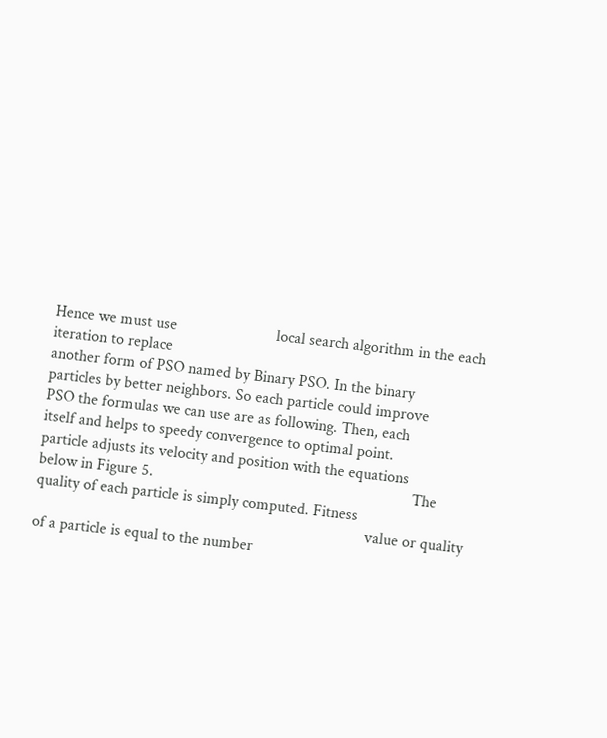Hence we must use                         local search algorithm in the each iteration to replace
another form of PSO named by Binary PSO. In the binary                             particles by better neighbors. So each particle could improve
PSO the formulas we can use are as following. Then, each                           itself and helps to speedy convergence to optimal point.
particle adjusts its velocity and position with the equations
below in Figure 5.                                                                 The quality of each particle is simply computed. Fitness
                                                                                   value or quality of a particle is equal to the number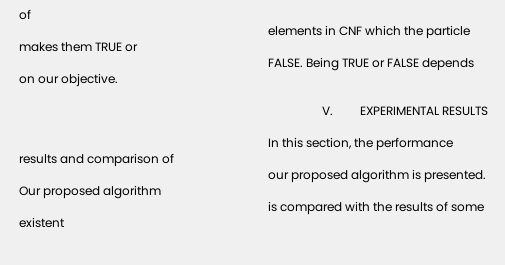of
                                                                                   elements in CNF which the particle makes them TRUE or
                                                                                   FALSE. Being TRUE or FALSE depends on our objective.

                                                                                                     V.         EXPERIMENTAL RESULTS

                                                                                   In this section, the performance results and comparison of
                                                                                   our proposed algorithm is presented. Our proposed algorithm
                                                                                   is compared with the results of some existent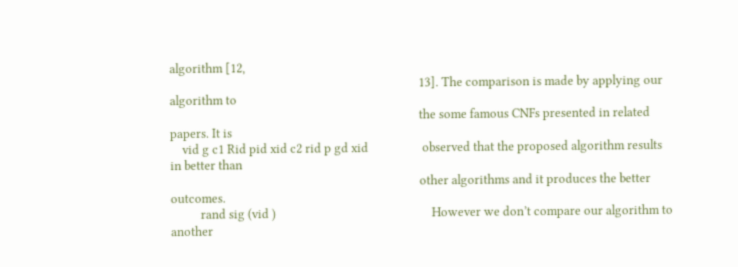algorithm [12,
                                                                                   13]. The comparison is made by applying our algorithm to
                                                                                   the some famous CNFs presented in related papers. It is
    vid g c1 Rid pid xid c2 rid p gd xid                  observed that the proposed algorithm results in better than
                                                                                   other algorithms and it produces the better outcomes.
          rand sig (vid )                                                    However we don’t compare our algorithm to another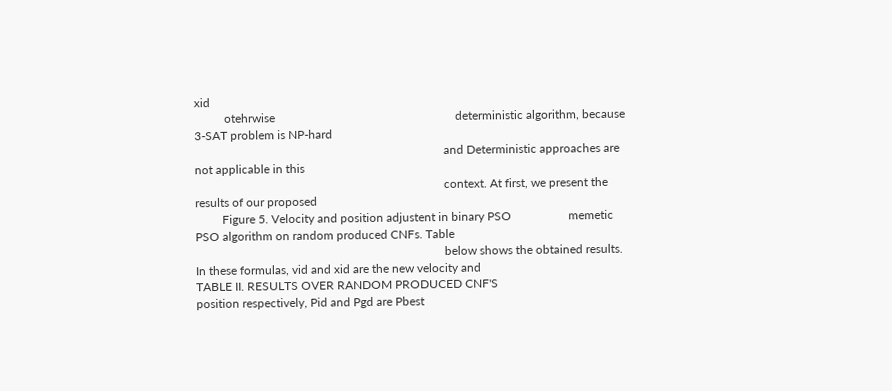xid
          otehrwise                                                            deterministic algorithm, because 3-SAT problem is NP-hard
                                                                                   and Deterministic approaches are not applicable in this
                                                                                   context. At first, we present the results of our proposed
         Figure 5. Velocity and position adjustent in binary PSO                   memetic PSO algorithm on random produced CNFs. Table
                                                                                   below shows the obtained results.
In these formulas, vid and xid are the new velocity and                                       TABLE II. RESULTS OVER RANDOM PRODUCED CNF'S
position respectively, Pid and Pgd are Pbest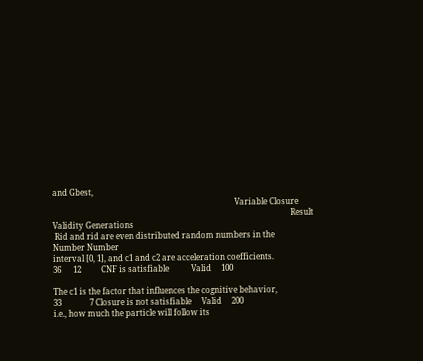and Gbest,
                                                                                           Variable Closure
                                                                                                                       Result                Validity Generations
 Rid and rid are even distributed random numbers in the                                    Number Number
interval [0, 1], and c1 and c2 are acceleration coefficients.                                 36      12          CNF is satisfiable           Valid     100

The c1 is the factor that influences the cognitive behavior,                                  33              7 Closure is not satisfiable     Valid     200
i.e., how much the particle will follow its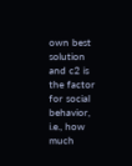own best solution
and c2 is the factor for social behavior, i.e., how much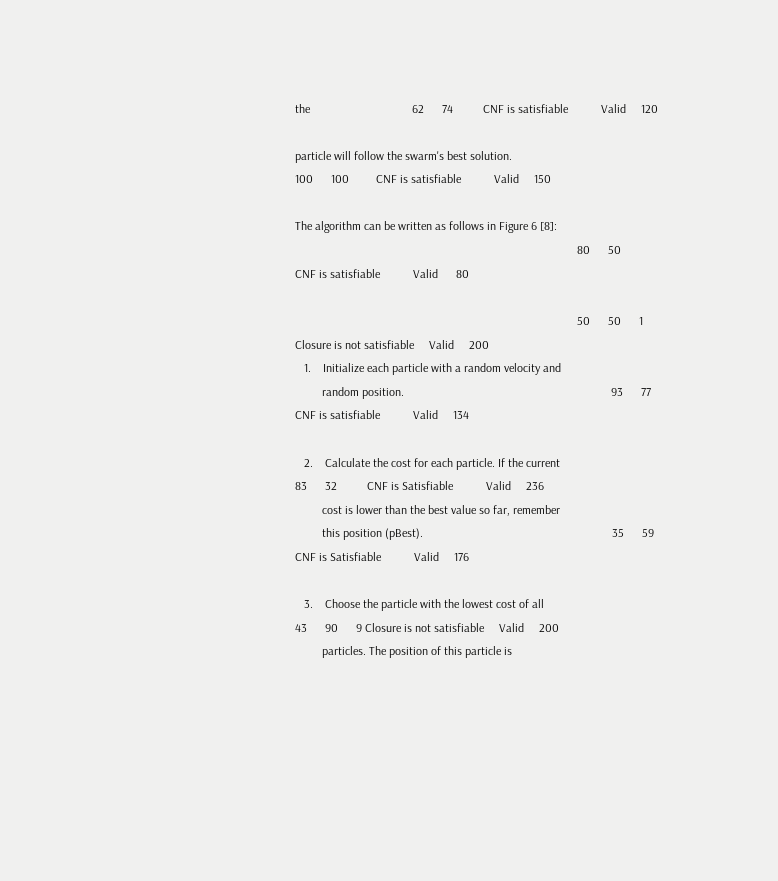the                                  62      74          CNF is satisfiable           Valid     120

particle will follow the swarm's best solution.                                              100      100         CNF is satisfiable           Valid     150

The algorithm can be written as follows in Figure 6 [8]:
                                                                                              80      50          CNF is satisfiable           Valid      80

                                                                                              50      50      1 Closure is not satisfiable     Valid     200
   1.    Initialize each particle with a random velocity and
         random position.                                                                     93      77          CNF is satisfiable           Valid     134

   2.    Calculate the cost for each particle. If the current                                 83      32          CNF is Satisfiable           Valid     236
         cost is lower than the best value so far, remember
         this position (pBest).                                                               35      59          CNF is Satisfiable           Valid     176

   3.    Choose the particle with the lowest cost of all                                      43      90      9 Closure is not satisfiable     Valid     200
         particles. The position of this particle is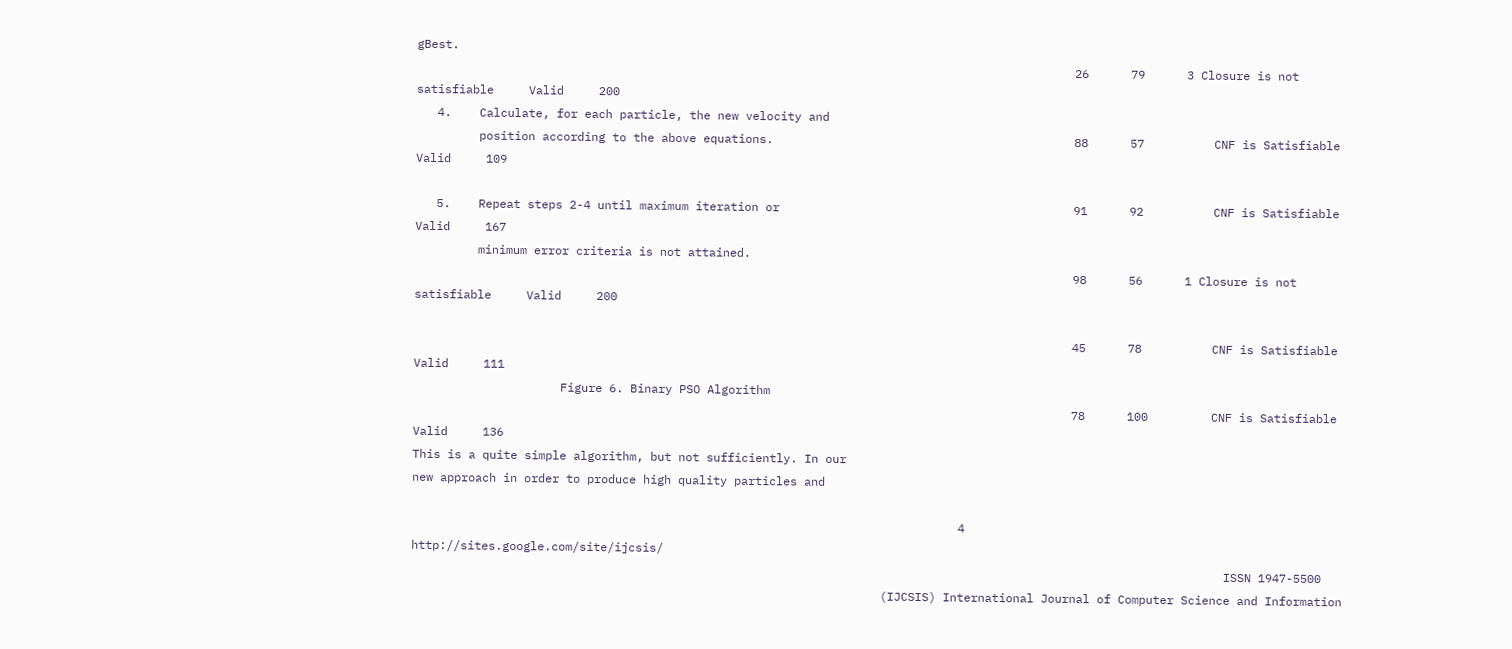gBest.
                                                                                              26      79      3 Closure is not satisfiable     Valid     200
   4.    Calculate, for each particle, the new velocity and
         position according to the above equations.                                           88      57          CNF is Satisfiable           Valid     109

   5.    Repeat steps 2-4 until maximum iteration or                                          91      92          CNF is Satisfiable           Valid     167
         minimum error criteria is not attained.
                                                                                              98      56      1 Closure is not satisfiable     Valid     200

                                                                                              45      78          CNF is Satisfiable           Valid     111
                     Figure 6. Binary PSO Algorithm
                                                                                              78      100         CNF is Satisfiable           Valid     136
This is a quite simple algorithm, but not sufficiently. In our
new approach in order to produce high quality particles and

                                                                              4                                     http://sites.google.com/site/ijcsis/
                                                                                                                    ISSN 1947-5500
                                                                   (IJCSIS) International Journal of Computer Science and Information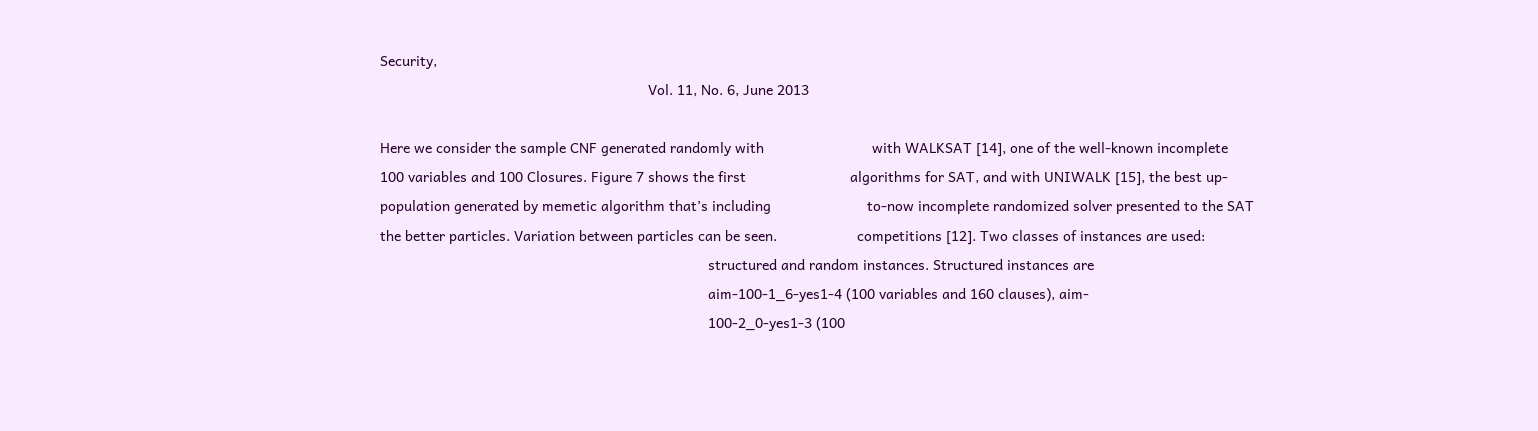Security,
                                                                   Vol. 11, No. 6, June 2013

Here we consider the sample CNF generated randomly with                           with WALKSAT [14], one of the well-known incomplete
100 variables and 100 Closures. Figure 7 shows the first                          algorithms for SAT, and with UNIWALK [15], the best up-
population generated by memetic algorithm that’s including                        to-now incomplete randomized solver presented to the SAT
the better particles. Variation between particles can be seen.                    competitions [12]. Two classes of instances are used:
                                                                                  structured and random instances. Structured instances are
                                                                                  aim-100-1_6-yes1-4 (100 variables and 160 clauses), aim-
                                                                                  100-2_0-yes1-3 (100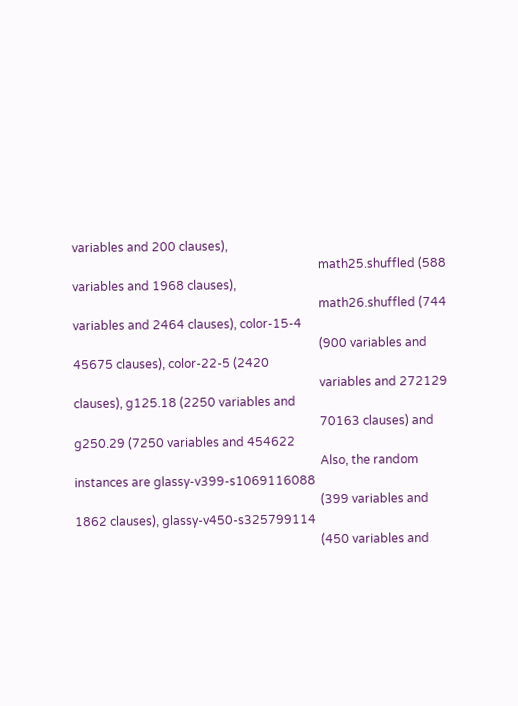variables and 200 clauses),
                                                                                  math25.shuffled (588 variables and 1968 clauses),
                                                                                  math26.shuffled (744 variables and 2464 clauses), color-15-4
                                                                                  (900 variables and 45675 clauses), color-22-5 (2420
                                                                                  variables and 272129 clauses), g125.18 (2250 variables and
                                                                                  70163 clauses) and g250.29 (7250 variables and 454622
                                                                                  Also, the random instances are glassy-v399-s1069116088
                                                                                  (399 variables and 1862 clauses), glassy-v450-s325799114
                                                                                  (450 variables and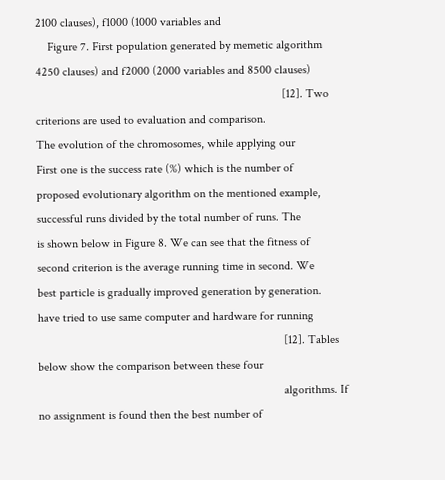2100 clauses), f1000 (1000 variables and
    Figure 7. First population generated by memetic algorithm                     4250 clauses) and f2000 (2000 variables and 8500 clauses)
                                                                                  [12]. Two criterions are used to evaluation and comparison.
The evolution of the chromosomes, while applying our                              First one is the success rate (%) which is the number of
proposed evolutionary algorithm on the mentioned example,                         successful runs divided by the total number of runs. The
is shown below in Figure 8. We can see that the fitness of                        second criterion is the average running time in second. We
best particle is gradually improved generation by generation.                     have tried to use same computer and hardware for running
                                                                                  [12]. Tables below show the comparison between these four
                                                                                  algorithms. If no assignment is found then the best number of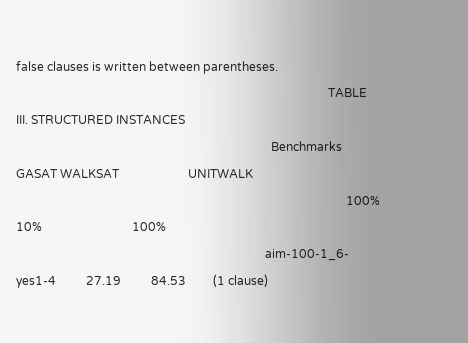false clauses is written between parentheses.
                                                                                                        TABLE III. STRUCTURED INSTANCES
                                                                                     Benchmarks                        GASAT WALKSAT                       UNITWALK
                                                                                                              100%             10%                              100%
                                                                                   aim-100-1_6-yes1-4          27.19          84.53         (1 clause)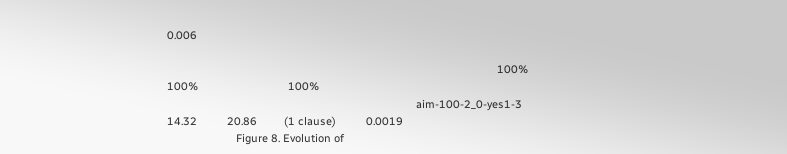0.006

                                                                                                              100%            100%                              100%
                                                                                   aim-100-2_0-yes1-3          14.32          20.86         (1 clause)          0.0019
                       Figure 8. Evolution of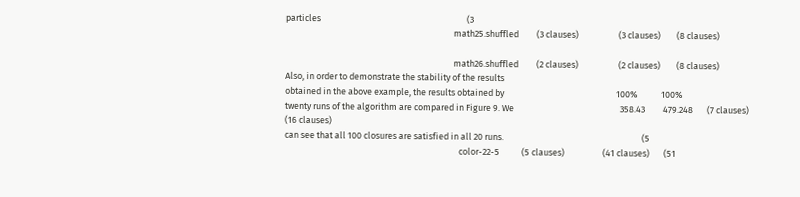particles                                                                         (3
                                                                                    math25.shuffled         (3 clauses)                    (3 clauses)        (8 clauses)

                                                                                    math26.shuffled         (2 clauses)                    (2 clauses)        (8 clauses)
Also, in order to demonstrate the stability of the results
obtained in the above example, the results obtained by                                                        100%            100%
twenty runs of the algorithm are compared in Figure 9. We                                                     358.43         479.248       (7 clauses)       (16 clauses)
can see that all 100 closures are satisfied in all 20 runs.                                                                     (5
                                                                                       color-22-5           (5 clauses)                   (41 clauses)       (51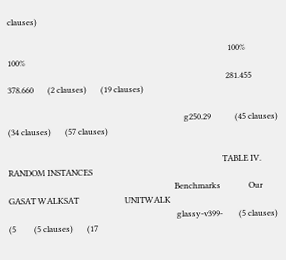clauses)

                                                                                                              100%            100%
                                                                                                             281.455         378.660       (2 clauses)       (19 clauses)

                                                                                        g250.29            (45 clauses)                   (34 clauses)       (57 clauses)

                                                                                                           TABLE IV. RANDOM INSTANCES
                                                                                   Benchmarks              Our       GASAT WALKSAT                       UNITWALK
                                                                                    glassy-v399-        (5 clauses)          (5         (5 clauses)       (17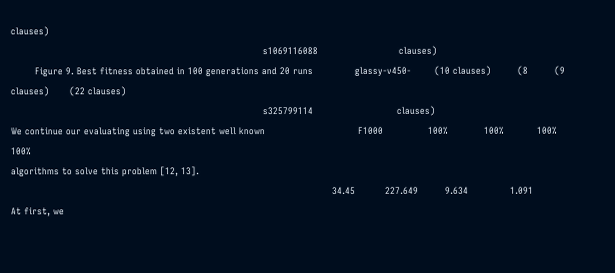clauses)
                                                                                    s1069116088                           clauses)
        Figure 9. Best fitness obtained in 100 generations and 20 runs              glassy-v450-        (10 clauses)         (8         (9 clauses)       (22 clauses)
                                                                                    s325799114                            clauses)
We continue our evaluating using two existent well known                               F1000               100%            100%           100%               100%
algorithms to solve this problem [12, 13].
                                                                                                           34.45          227.649         9.634              1.091
At first, we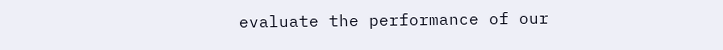evaluate the performance of our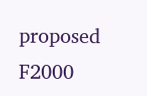proposed                                  F2000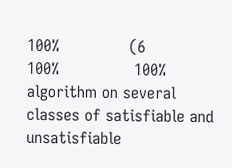100%              (6           100%               100%
algorithm on several classes of satisfiable and unsatisfiable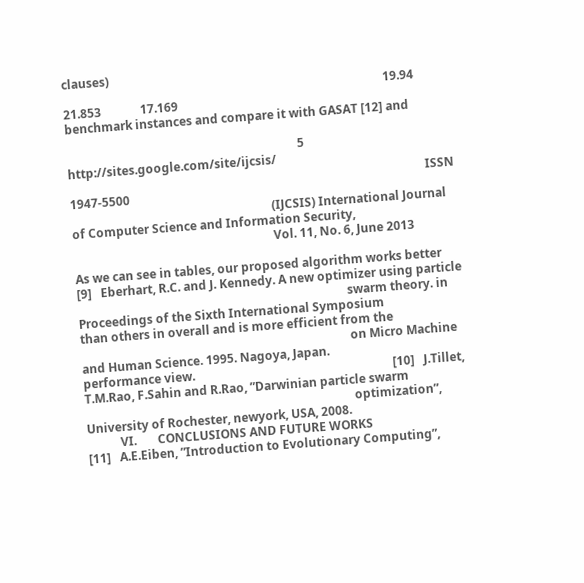clauses)
                                                                                                           19.94                         21.853             17.169
benchmark instances and compare it with GASAT [12] and

                                                                             5                                         http://sites.google.com/site/ijcsis/
                                                                                                                       ISSN 1947-5500
                                                                   (IJCSIS) International Journal of Computer Science and Information Security,
                                                                   Vol. 11, No. 6, June 2013

As we can see in tables, our proposed algorithm works better                        [9]   Eberhart, R.C. and J. Kennedy. A new optimizer using particle
                                                                                          swarm theory. in Proceedings of the Sixth International Symposium
than others in overall and is more efficient from the
                                                                                          on Micro Machine and Human Science. 1995. Nagoya, Japan.
performance view.                                                                  [10]   J.Tillet, T.M.Rao, F.Sahin and R.Rao, ”Darwinian particle swarm
                                                                                          optimization”, University of Rochester, newyork, USA, 2008.
           VI.       CONCLUSIONS AND FUTURE WORKS                                  [11]   A.E.Eiben, ”Introduction to Evolutionary Computing”,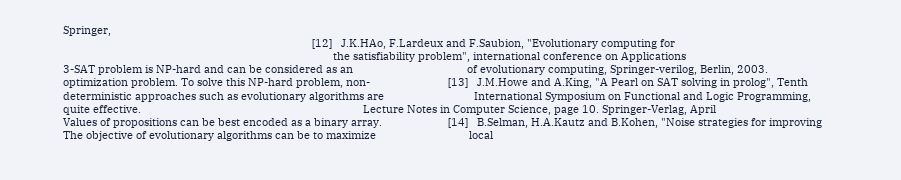Springer,
                                                                                   [12]   J.K.HAo, F.Lardeux and F.Saubion, "Evolutionary computing for
                                                                                          the satisfiability problem", international conference on Applications
3-SAT problem is NP-hard and can be considered as an                                      of evolutionary computing, Springer-verilog, Berlin, 2003.
optimization problem. To solve this NP-hard problem, non-                          [13]   J.M.Howe and A.King, "A Pearl on SAT solving in prolog", Tenth
deterministic approaches such as evolutionary algorithms are                              International Symposium on Functional and Logic Programming,
quite effective.                                                                          Lecture Notes in Computer Science, page 10. Springer-Verlag, April
Values of propositions can be best encoded as a binary array.                      [14]   B.Selman, H.A.Kautz and B.Kohen, "Noise strategies for improving
The objective of evolutionary algorithms can be to maximize                               local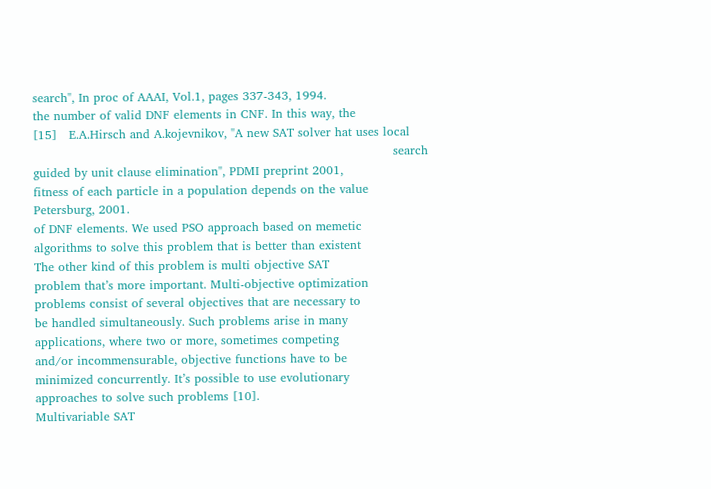search", In proc of AAAI, Vol.1, pages 337-343, 1994.
the number of valid DNF elements in CNF. In this way, the                          [15]   E.A.Hirsch and A.kojevnikov, "A new SAT solver hat uses local
                                                                                          search guided by unit clause elimination", PDMI preprint 2001,
fitness of each particle in a population depends on the value                             Petersburg, 2001.
of DNF elements. We used PSO approach based on memetic
algorithms to solve this problem that is better than existent
The other kind of this problem is multi objective SAT
problem that’s more important. Multi-objective optimization
problems consist of several objectives that are necessary to
be handled simultaneously. Such problems arise in many
applications, where two or more, sometimes competing
and/or incommensurable, objective functions have to be
minimized concurrently. It’s possible to use evolutionary
approaches to solve such problems [10].
Multivariable SAT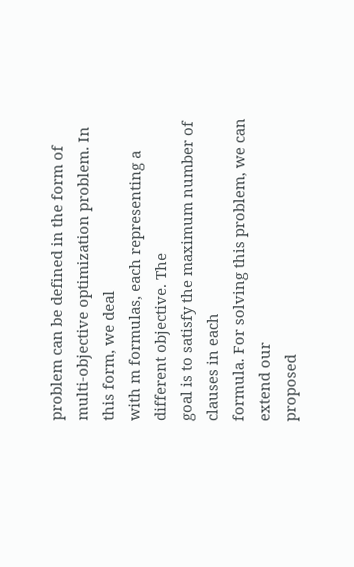problem can be defined in the form of
multi-objective optimization problem. In this form, we deal
with m formulas, each representing a different objective. The
goal is to satisfy the maximum number of clauses in each
formula. For solving this problem, we can extend our
proposed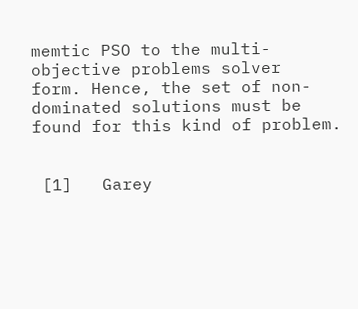memtic PSO to the multi-objective problems solver
form. Hence, the set of non-dominated solutions must be
found for this kind of problem.


 [1]   Garey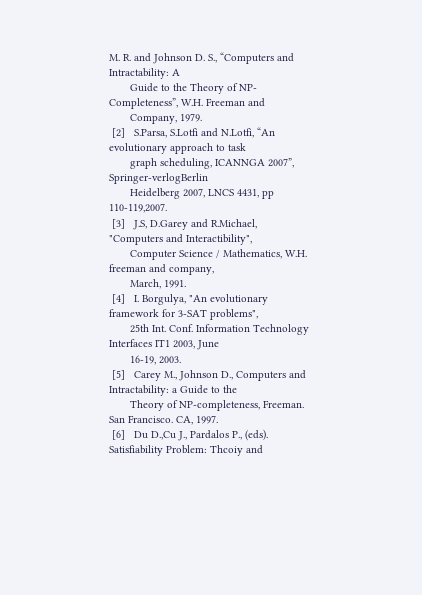M. R. and Johnson D. S., “Computers and Intractability: A
       Guide to the Theory of NP-Completeness”, W.H. Freeman and
       Company, 1979.
 [2]   S.Parsa, S.Lotfi and N.Lotfi, “An evolutionary approach to task
       graph scheduling, ICANNGA 2007”, Springer-verlogBerlin
       Heidelberg 2007, LNCS 4431, pp 110-119,2007.
 [3]   J.S, D.Garey and R.Michael, "Computers and Interactibility",
       Computer Science / Mathematics, W.H. freeman and company,
       March, 1991.
 [4]   I. Borgulya, "An evolutionary framework for 3-SAT problems",
       25th Int. Conf. Information Technology Interfaces IT1 2003, June
       16-19, 2003.
 [5]   Carey M., Johnson D., Computers and Intractability: a Guide to the
       Theory of NP-completeness, Freeman. San Francisco. CA, 1997.
 [6]   Du D.,Cu J., Pardalos P., (eds). Satisfiability Problem: Thcoiy and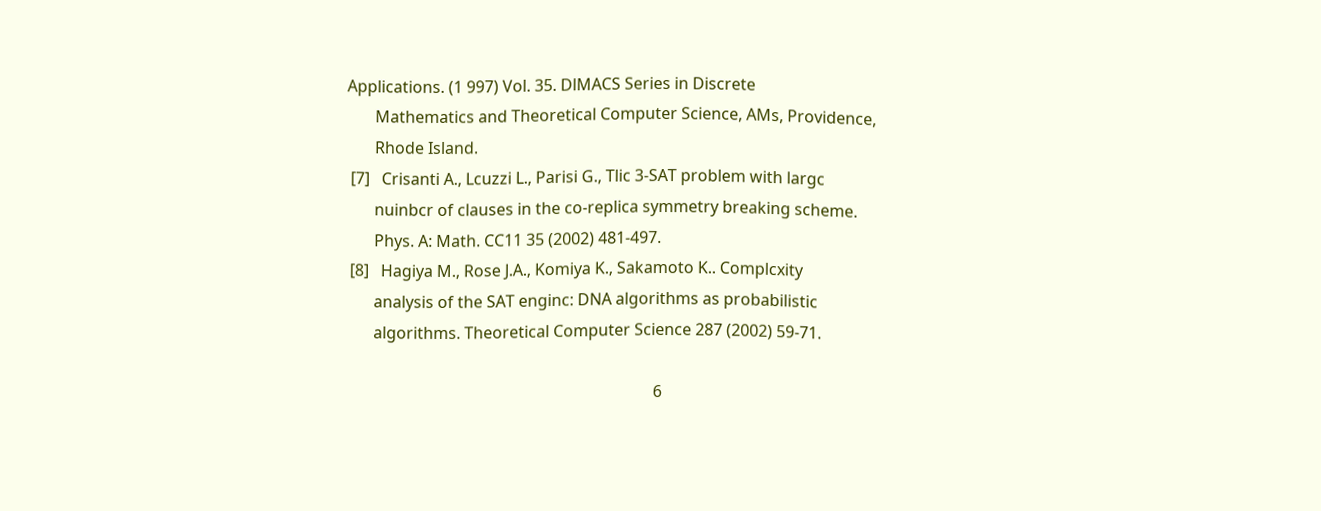Applications. (1 997) Vol. 35. DlMACS Series in Discrete
       Mathematics and Theoretical Computer Science, AMs, Providence,
       Rhode Island.
 [7]   Crisanti A., Lcuzzi L., Parisi G., Tlic 3-SAT problem with largc
       nuinbcr of clauses in the co-replica symmetry breaking scheme.
       Phys. A: Math. CC11 35 (2002) 481-497.
 [8]   Hagiya M., Rose J.A., Komiya K., Sakamoto K.. Complcxity
       analysis of the SAT enginc: DNA algorithms as probabilistic
       algorithms. Theoretical Computer Science 287 (2002) 59-71.

                                                                             6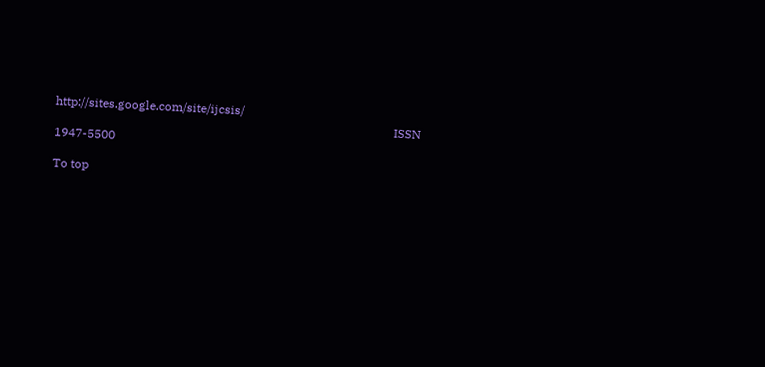http://sites.google.com/site/ijcsis/
                                                                                                                 ISSN 1947-5500

To top